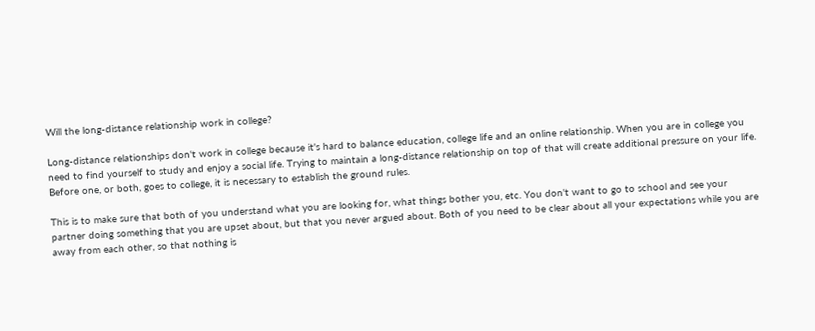Will the long-distance relationship work in college?

Long-distance relationships don't work in college because it's hard to balance education, college life and an online relationship. When you are in college you need to find yourself to study and enjoy a social life. Trying to maintain a long-distance relationship on top of that will create additional pressure on your life. Before one, or both, goes to college, it is necessary to establish the ground rules.

This is to make sure that both of you understand what you are looking for, what things bother you, etc. You don't want to go to school and see your partner doing something that you are upset about, but that you never argued about. Both of you need to be clear about all your expectations while you are away from each other, so that nothing is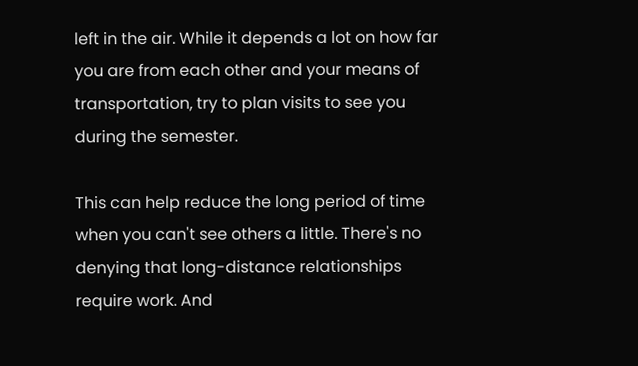left in the air. While it depends a lot on how far you are from each other and your means of transportation, try to plan visits to see you during the semester.

This can help reduce the long period of time when you can't see others a little. There's no denying that long-distance relationships require work. And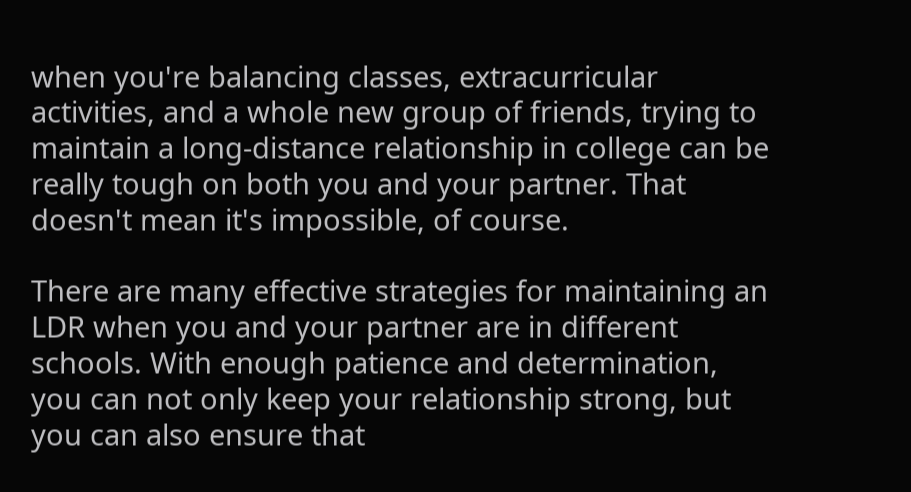when you're balancing classes, extracurricular activities, and a whole new group of friends, trying to maintain a long-distance relationship in college can be really tough on both you and your partner. That doesn't mean it's impossible, of course.

There are many effective strategies for maintaining an LDR when you and your partner are in different schools. With enough patience and determination, you can not only keep your relationship strong, but you can also ensure that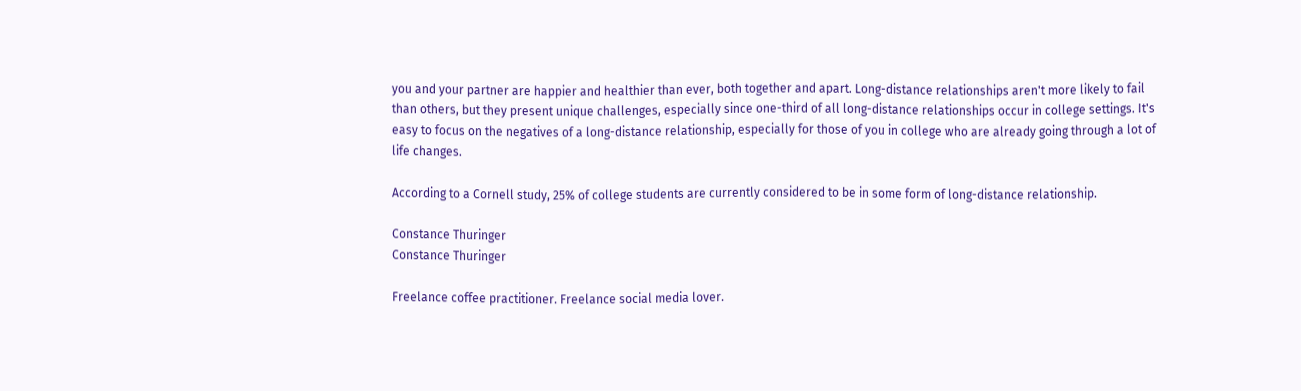you and your partner are happier and healthier than ever, both together and apart. Long-distance relationships aren't more likely to fail than others, but they present unique challenges, especially since one-third of all long-distance relationships occur in college settings. It's easy to focus on the negatives of a long-distance relationship, especially for those of you in college who are already going through a lot of life changes.

According to a Cornell study, 25% of college students are currently considered to be in some form of long-distance relationship.

Constance Thuringer
Constance Thuringer

Freelance coffee practitioner. Freelance social media lover.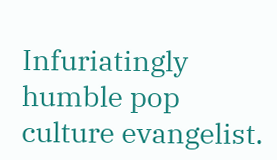Infuriatingly humble pop culture evangelist.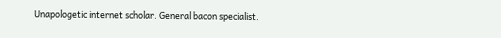Unapologetic internet scholar. General bacon specialist.